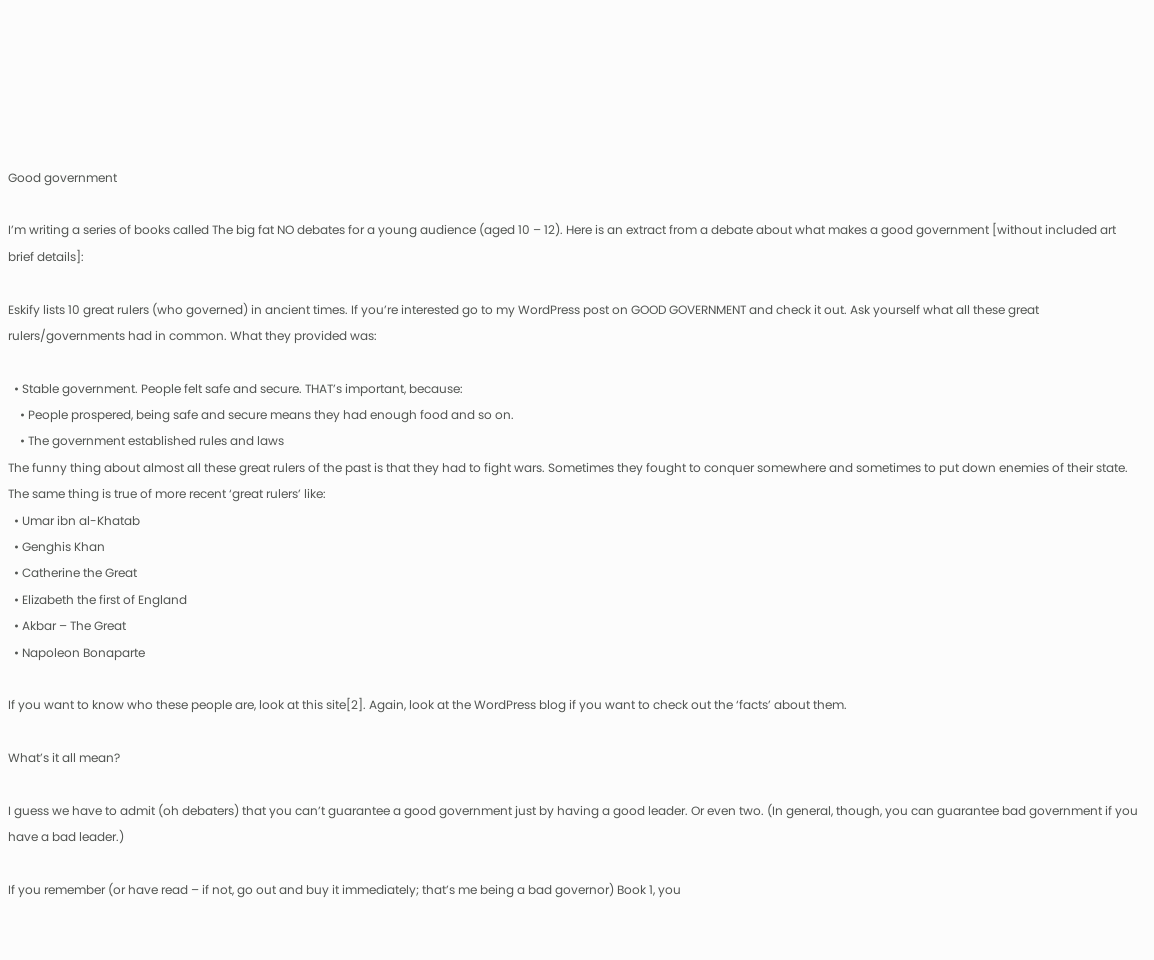Good government

I’m writing a series of books called The big fat NO debates for a young audience (aged 10 – 12). Here is an extract from a debate about what makes a good government [without included art brief details]:

Eskify lists 10 great rulers (who governed) in ancient times. If you’re interested go to my WordPress post on GOOD GOVERNMENT and check it out. Ask yourself what all these great rulers/governments had in common. What they provided was:

  • Stable government. People felt safe and secure. THAT’s important, because:
    • People prospered, being safe and secure means they had enough food and so on.
    • The government established rules and laws
The funny thing about almost all these great rulers of the past is that they had to fight wars. Sometimes they fought to conquer somewhere and sometimes to put down enemies of their state. The same thing is true of more recent ‘great rulers’ like:
  • Umar ibn al-Khatab
  • Genghis Khan
  • Catherine the Great
  • Elizabeth the first of England
  • Akbar – The Great
  • Napoleon Bonaparte

If you want to know who these people are, look at this site[2]. Again, look at the WordPress blog if you want to check out the ‘facts’ about them.

What’s it all mean?

I guess we have to admit (oh debaters) that you can’t guarantee a good government just by having a good leader. Or even two. (In general, though, you can guarantee bad government if you have a bad leader.)

If you remember (or have read – if not, go out and buy it immediately; that’s me being a bad governor) Book 1, you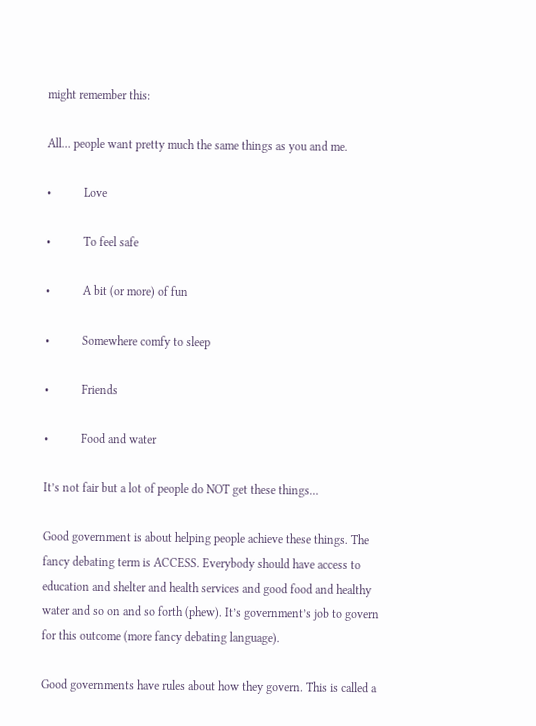might remember this:

All… people want pretty much the same things as you and me.

•           Love

•           To feel safe

•           A bit (or more) of fun

•           Somewhere comfy to sleep

•           Friends

•           Food and water

It’s not fair but a lot of people do NOT get these things…

Good government is about helping people achieve these things. The fancy debating term is ACCESS. Everybody should have access to education and shelter and health services and good food and healthy water and so on and so forth (phew). It’s government’s job to govern for this outcome (more fancy debating language).

Good governments have rules about how they govern. This is called a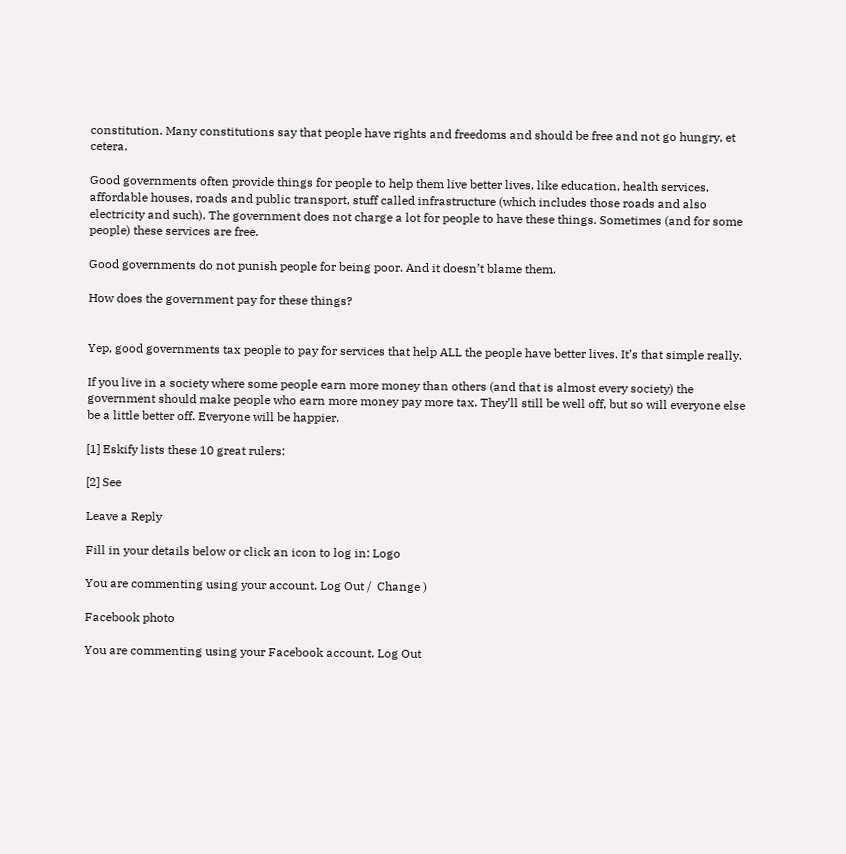constitution. Many constitutions say that people have rights and freedoms and should be free and not go hungry, et cetera.

Good governments often provide things for people to help them live better lives, like education, health services, affordable houses, roads and public transport, stuff called infrastructure (which includes those roads and also electricity and such). The government does not charge a lot for people to have these things. Sometimes (and for some people) these services are free.

Good governments do not punish people for being poor. And it doesn’t blame them.

How does the government pay for these things?


Yep, good governments tax people to pay for services that help ALL the people have better lives. It’s that simple really.

If you live in a society where some people earn more money than others (and that is almost every society) the government should make people who earn more money pay more tax. They’ll still be well off, but so will everyone else be a little better off. Everyone will be happier.

[1] Eskify lists these 10 great rulers:

[2] See

Leave a Reply

Fill in your details below or click an icon to log in: Logo

You are commenting using your account. Log Out /  Change )

Facebook photo

You are commenting using your Facebook account. Log Out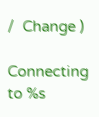/  Change )

Connecting to %s